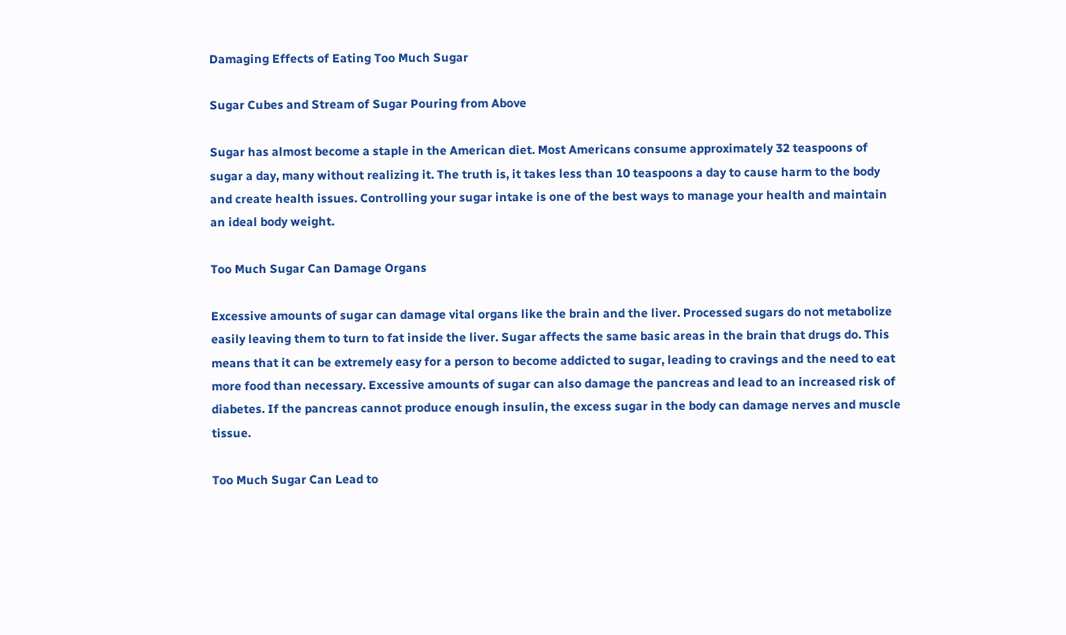Damaging Effects of Eating Too Much Sugar

Sugar Cubes and Stream of Sugar Pouring from Above

Sugar has almost become a staple in the American diet. Most Americans consume approximately 32 teaspoons of sugar a day, many without realizing it. The truth is, it takes less than 10 teaspoons a day to cause harm to the body and create health issues. Controlling your sugar intake is one of the best ways to manage your health and maintain an ideal body weight.

Too Much Sugar Can Damage Organs

Excessive amounts of sugar can damage vital organs like the brain and the liver. Processed sugars do not metabolize easily leaving them to turn to fat inside the liver. Sugar affects the same basic areas in the brain that drugs do. This means that it can be extremely easy for a person to become addicted to sugar, leading to cravings and the need to eat more food than necessary. Excessive amounts of sugar can also damage the pancreas and lead to an increased risk of diabetes. If the pancreas cannot produce enough insulin, the excess sugar in the body can damage nerves and muscle tissue.

Too Much Sugar Can Lead to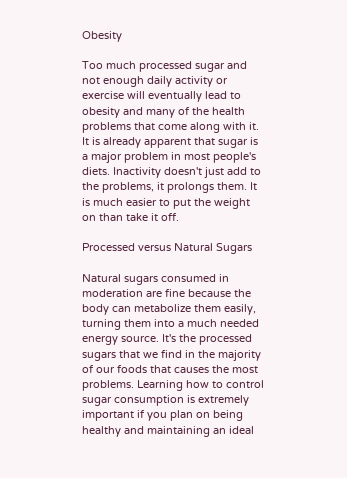Obesity

Too much processed sugar and not enough daily activity or exercise will eventually lead to obesity and many of the health problems that come along with it. It is already apparent that sugar is a major problem in most people's diets. Inactivity doesn't just add to the problems, it prolongs them. It is much easier to put the weight on than take it off.

Processed versus Natural Sugars

Natural sugars consumed in moderation are fine because the body can metabolize them easily, turning them into a much needed energy source. It's the processed sugars that we find in the majority of our foods that causes the most problems. Learning how to control sugar consumption is extremely important if you plan on being healthy and maintaining an ideal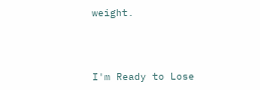weight.



I'm Ready to Lose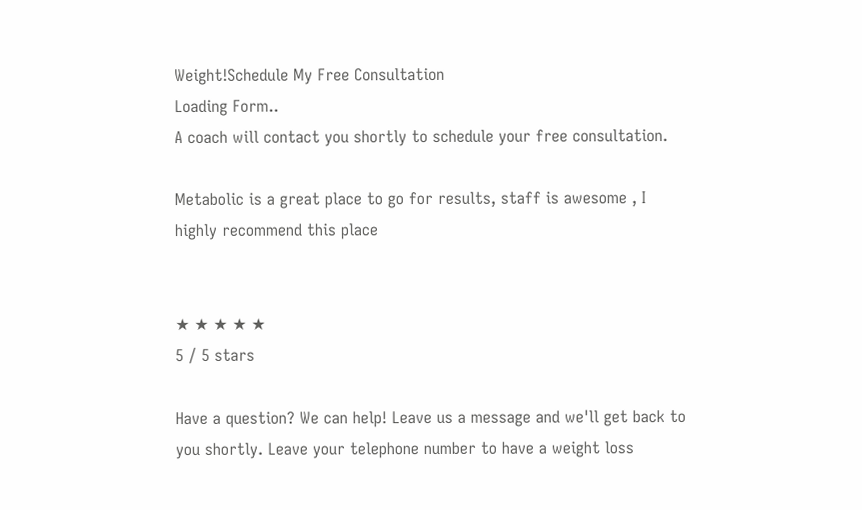Weight!Schedule My Free Consultation
Loading Form..
A coach will contact you shortly to schedule your free consultation.

Metabolic is a great place to go for results, staff is awesome , I highly recommend this place


★ ★ ★ ★ ★
5 / 5 stars

Have a question? We can help! Leave us a message and we'll get back to you shortly. Leave your telephone number to have a weight loss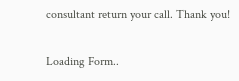consultant return your call. Thank you!

Loading Form..